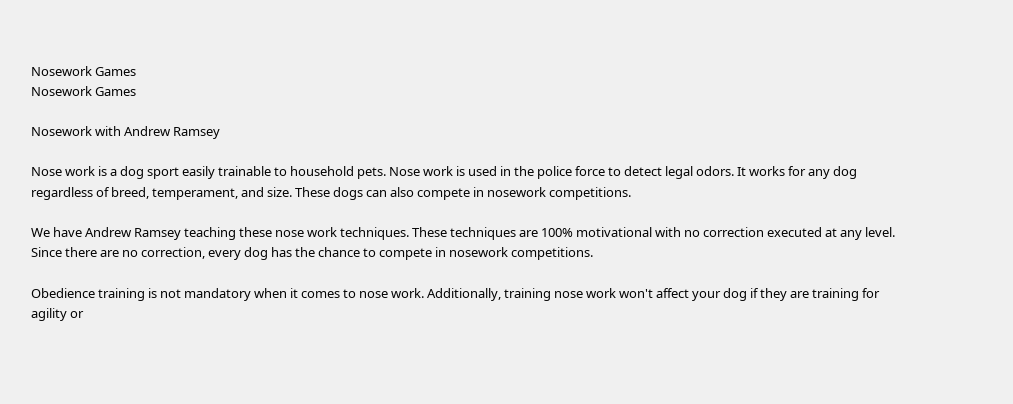Nosework Games
Nosework Games

Nosework with Andrew Ramsey

Nose work is a dog sport easily trainable to household pets. Nose work is used in the police force to detect legal odors. It works for any dog regardless of breed, temperament, and size. These dogs can also compete in nosework competitions.

We have Andrew Ramsey teaching these nose work techniques. These techniques are 100% motivational with no correction executed at any level. Since there are no correction, every dog has the chance to compete in nosework competitions.

Obedience training is not mandatory when it comes to nose work. Additionally, training nose work won't affect your dog if they are training for agility or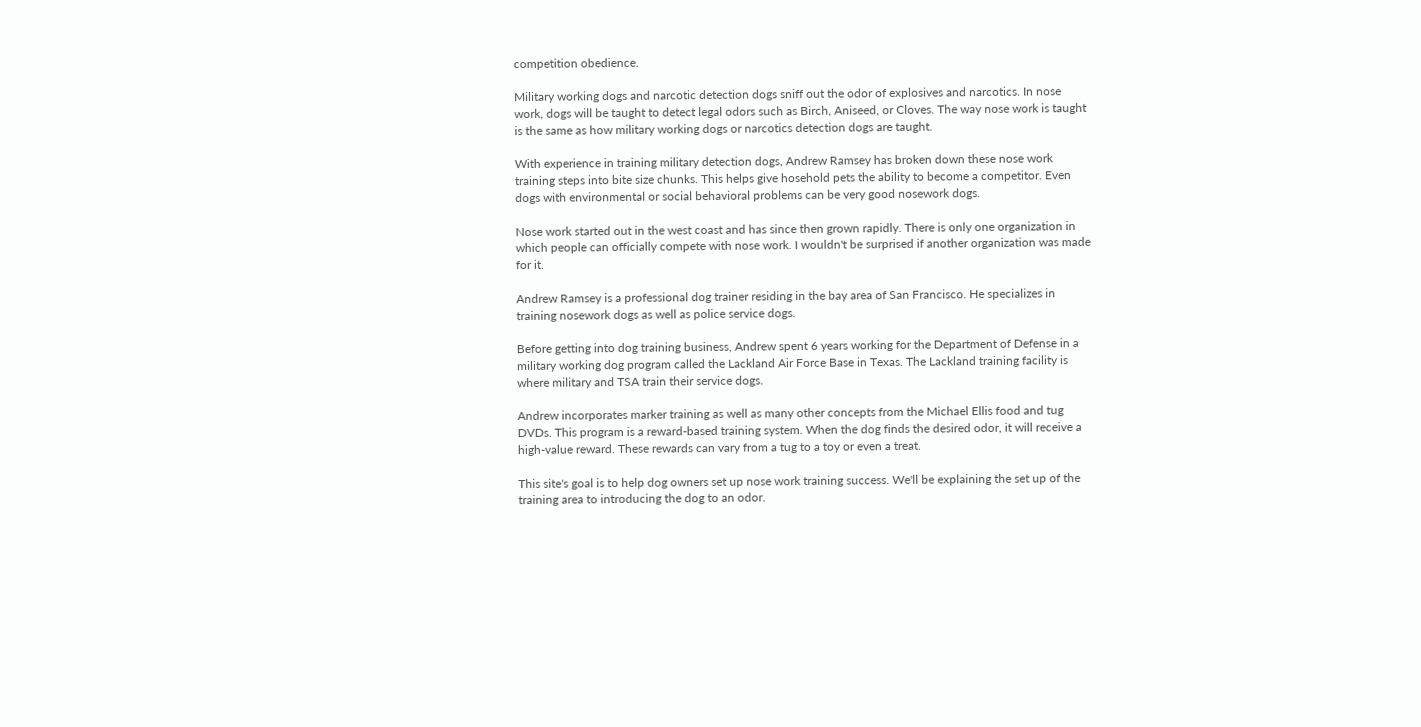competition obedience.

Military working dogs and narcotic detection dogs sniff out the odor of explosives and narcotics. In nose work, dogs will be taught to detect legal odors such as Birch, Aniseed, or Cloves. The way nose work is taught is the same as how military working dogs or narcotics detection dogs are taught.

With experience in training military detection dogs, Andrew Ramsey has broken down these nose work training steps into bite size chunks. This helps give hosehold pets the ability to become a competitor. Even dogs with environmental or social behavioral problems can be very good nosework dogs.

Nose work started out in the west coast and has since then grown rapidly. There is only one organization in which people can officially compete with nose work. I wouldn't be surprised if another organization was made for it.

Andrew Ramsey is a professional dog trainer residing in the bay area of San Francisco. He specializes in training nosework dogs as well as police service dogs.

Before getting into dog training business, Andrew spent 6 years working for the Department of Defense in a military working dog program called the Lackland Air Force Base in Texas. The Lackland training facility is where military and TSA train their service dogs.

Andrew incorporates marker training as well as many other concepts from the Michael Ellis food and tug DVDs. This program is a reward-based training system. When the dog finds the desired odor, it will receive a high-value reward. These rewards can vary from a tug to a toy or even a treat.

This site's goal is to help dog owners set up nose work training success. We'll be explaining the set up of the training area to introducing the dog to an odor.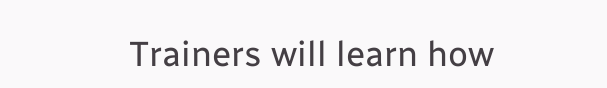Trainers will learn how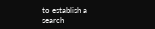to establish a search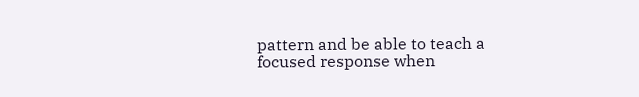pattern and be able to teach a focused response when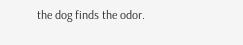the dog finds the odor.